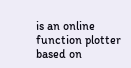is an online function plotter based on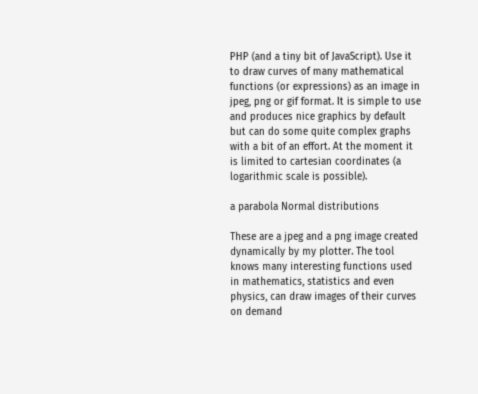PHP (and a tiny bit of JavaScript). Use it to draw curves of many mathematical functions (or expressions) as an image in jpeg, png or gif format. It is simple to use and produces nice graphics by default but can do some quite complex graphs with a bit of an effort. At the moment it is limited to cartesian coordinates (a logarithmic scale is possible).

a parabola Normal distributions

These are a jpeg and a png image created dynamically by my plotter. The tool knows many interesting functions used in mathematics, statistics and even physics, can draw images of their curves on demand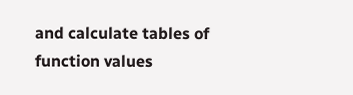and calculate tables of function values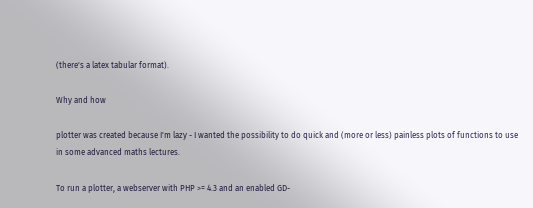(there's a latex tabular format).

Why and how

plotter was created because I'm lazy - I wanted the possibility to do quick and (more or less) painless plots of functions to use in some advanced maths lectures.

To run a plotter, a webserver with PHP >= 4.3 and an enabled GD-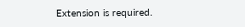Extension is required.